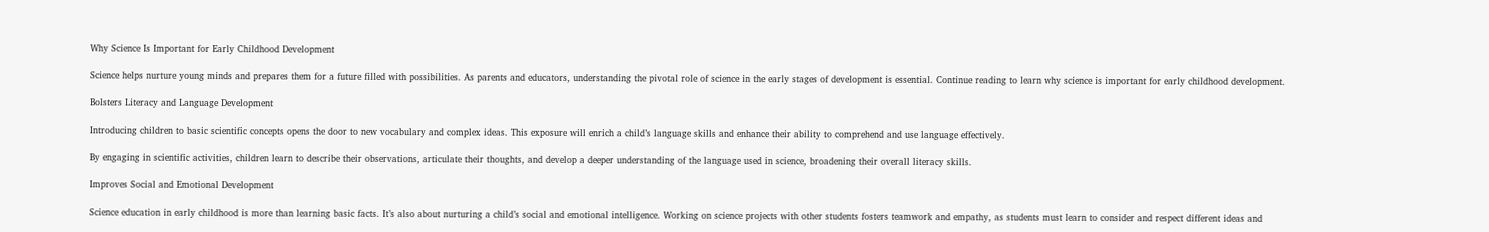Why Science Is Important for Early Childhood Development

Science helps nurture young minds and prepares them for a future filled with possibilities. As parents and educators, understanding the pivotal role of science in the early stages of development is essential. Continue reading to learn why science is important for early childhood development.

Bolsters Literacy and Language Development

Introducing children to basic scientific concepts opens the door to new vocabulary and complex ideas. This exposure will enrich a child’s language skills and enhance their ability to comprehend and use language effectively.

By engaging in scientific activities, children learn to describe their observations, articulate their thoughts, and develop a deeper understanding of the language used in science, broadening their overall literacy skills.

Improves Social and Emotional Development

Science education in early childhood is more than learning basic facts. It’s also about nurturing a child’s social and emotional intelligence. Working on science projects with other students fosters teamwork and empathy, as students must learn to consider and respect different ideas and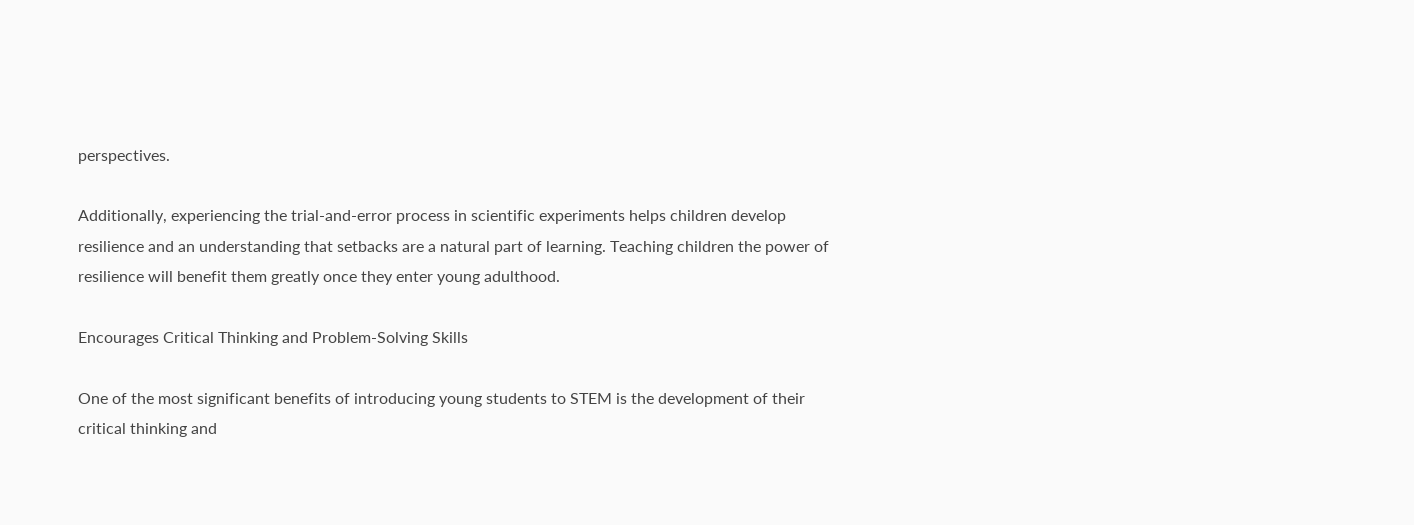perspectives.

Additionally, experiencing the trial-and-error process in scientific experiments helps children develop resilience and an understanding that setbacks are a natural part of learning. Teaching children the power of resilience will benefit them greatly once they enter young adulthood.

Encourages Critical Thinking and Problem-Solving Skills

One of the most significant benefits of introducing young students to STEM is the development of their critical thinking and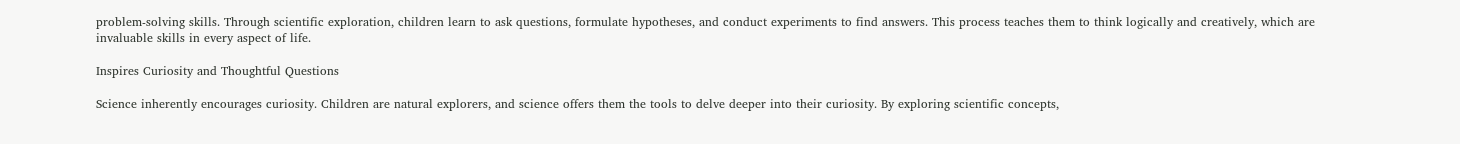problem-solving skills. Through scientific exploration, children learn to ask questions, formulate hypotheses, and conduct experiments to find answers. This process teaches them to think logically and creatively, which are invaluable skills in every aspect of life.

Inspires Curiosity and Thoughtful Questions

Science inherently encourages curiosity. Children are natural explorers, and science offers them the tools to delve deeper into their curiosity. By exploring scientific concepts,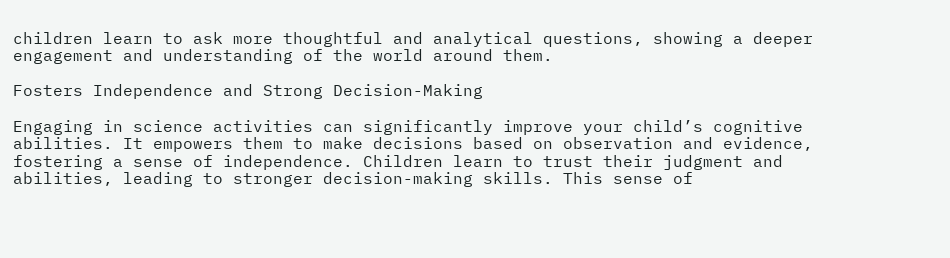children learn to ask more thoughtful and analytical questions, showing a deeper engagement and understanding of the world around them.

Fosters Independence and Strong Decision-Making

Engaging in science activities can significantly improve your child’s cognitive abilities. It empowers them to make decisions based on observation and evidence, fostering a sense of independence. Children learn to trust their judgment and abilities, leading to stronger decision-making skills. This sense of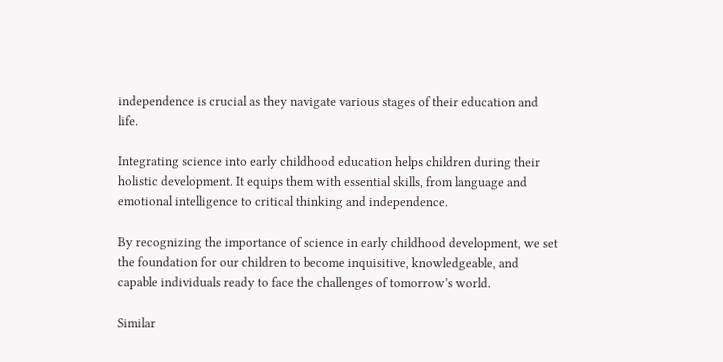independence is crucial as they navigate various stages of their education and life.

Integrating science into early childhood education helps children during their holistic development. It equips them with essential skills, from language and emotional intelligence to critical thinking and independence.

By recognizing the importance of science in early childhood development, we set the foundation for our children to become inquisitive, knowledgeable, and capable individuals ready to face the challenges of tomorrow’s world.

Similar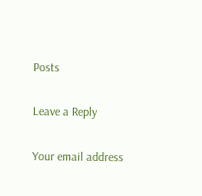Posts

Leave a Reply

Your email address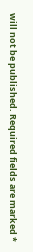will not be published. Required fields are marked *